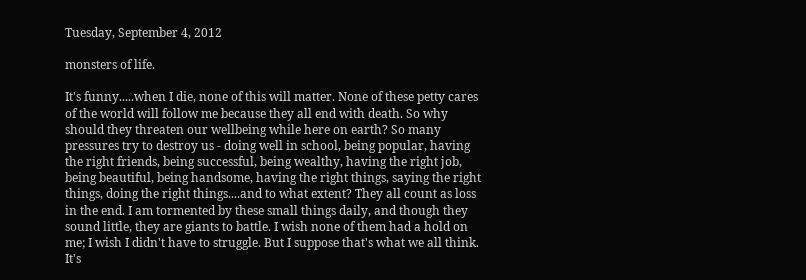Tuesday, September 4, 2012

monsters of life.

It's funny.....when I die, none of this will matter. None of these petty cares of the world will follow me because they all end with death. So why should they threaten our wellbeing while here on earth? So many pressures try to destroy us - doing well in school, being popular, having the right friends, being successful, being wealthy, having the right job, being beautiful, being handsome, having the right things, saying the right things, doing the right things....and to what extent? They all count as loss in the end. I am tormented by these small things daily, and though they sound little, they are giants to battle. I wish none of them had a hold on me; I wish I didn't have to struggle. But I suppose that's what we all think. It's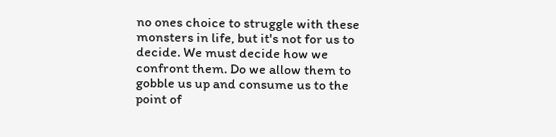no ones choice to struggle with these monsters in life, but it's not for us to decide. We must decide how we confront them. Do we allow them to gobble us up and consume us to the point of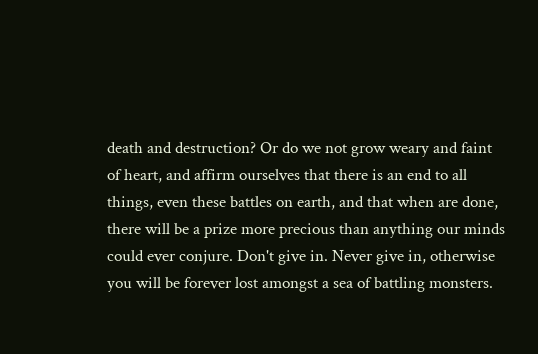death and destruction? Or do we not grow weary and faint of heart, and affirm ourselves that there is an end to all things, even these battles on earth, and that when are done, there will be a prize more precious than anything our minds could ever conjure. Don't give in. Never give in, otherwise you will be forever lost amongst a sea of battling monsters.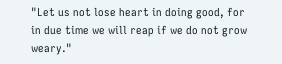"Let us not lose heart in doing good, for in due time we will reap if we do not grow weary."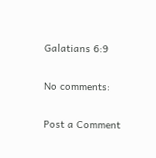Galatians 6:9

No comments:

Post a Comment